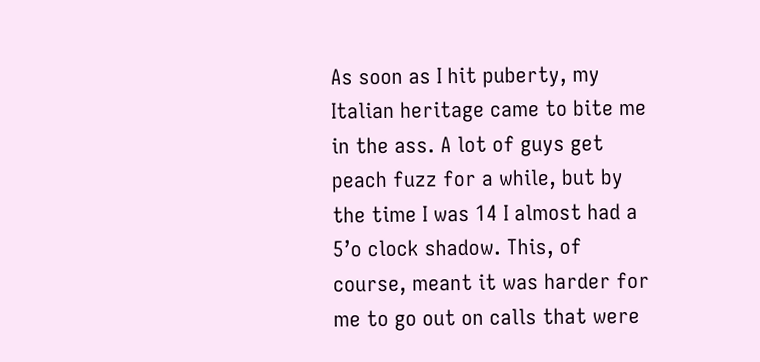As soon as I hit puberty, my Italian heritage came to bite me in the ass. A lot of guys get peach fuzz for a while, but by the time I was 14 I almost had a 5’o clock shadow. This, of course, meant it was harder for me to go out on calls that were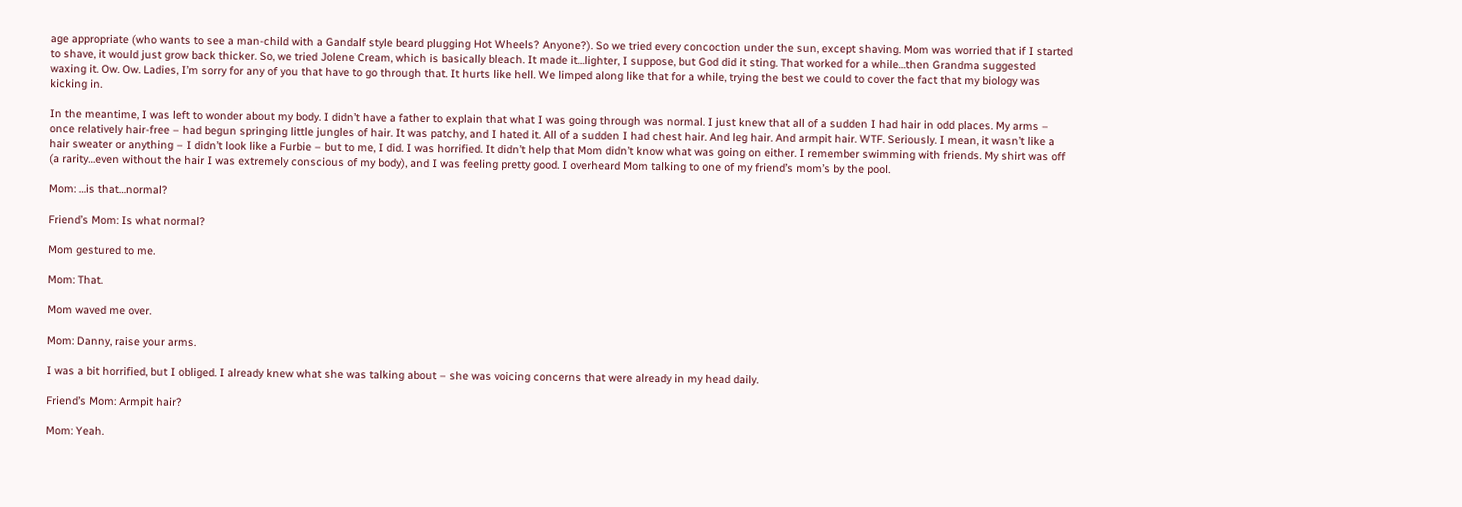age appropriate (who wants to see a man-child with a Gandalf style beard plugging Hot Wheels? Anyone?). So we tried every concoction under the sun, except shaving. Mom was worried that if I started to shave, it would just grow back thicker. So, we tried Jolene Cream, which is basically bleach. It made it…lighter, I suppose, but God did it sting. That worked for a while…then Grandma suggested waxing it. Ow. Ow. Ladies, I’m sorry for any of you that have to go through that. It hurts like hell. We limped along like that for a while, trying the best we could to cover the fact that my biology was kicking in.

In the meantime, I was left to wonder about my body. I didn’t have a father to explain that what I was going through was normal. I just knew that all of a sudden I had hair in odd places. My arms – once relatively hair-free – had begun springing little jungles of hair. It was patchy, and I hated it. All of a sudden I had chest hair. And leg hair. And armpit hair. WTF. Seriously. I mean, it wasn’t like a hair sweater or anything – I didn’t look like a Furbie – but to me, I did. I was horrified. It didn’t help that Mom didn’t know what was going on either. I remember swimming with friends. My shirt was off (a rarity…even without the hair I was extremely conscious of my body), and I was feeling pretty good. I overheard Mom talking to one of my friend’s mom’s by the pool.

Mom: …is that…normal?

Friend’s Mom: Is what normal?

Mom gestured to me.

Mom: That.

Mom waved me over.

Mom: Danny, raise your arms.

I was a bit horrified, but I obliged. I already knew what she was talking about – she was voicing concerns that were already in my head daily.

Friend’s Mom: Armpit hair?

Mom: Yeah.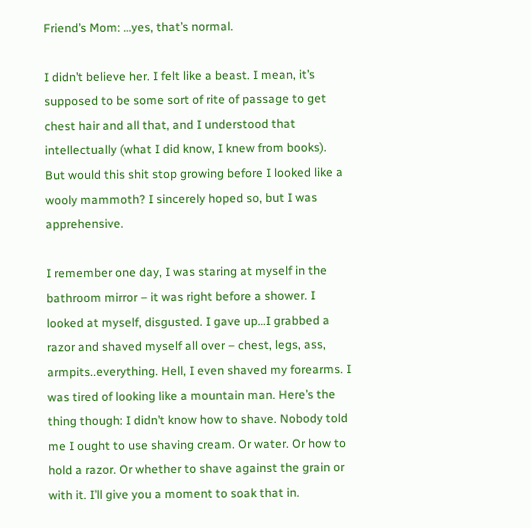Friend’s Mom: …yes, that’s normal.

I didn’t believe her. I felt like a beast. I mean, it’s supposed to be some sort of rite of passage to get chest hair and all that, and I understood that intellectually (what I did know, I knew from books). But would this shit stop growing before I looked like a wooly mammoth? I sincerely hoped so, but I was apprehensive.

I remember one day, I was staring at myself in the bathroom mirror – it was right before a shower. I looked at myself, disgusted. I gave up…I grabbed a razor and shaved myself all over – chest, legs, ass, armpits..everything. Hell, I even shaved my forearms. I was tired of looking like a mountain man. Here’s the thing though: I didn’t know how to shave. Nobody told me I ought to use shaving cream. Or water. Or how to hold a razor. Or whether to shave against the grain or with it. I’ll give you a moment to soak that in.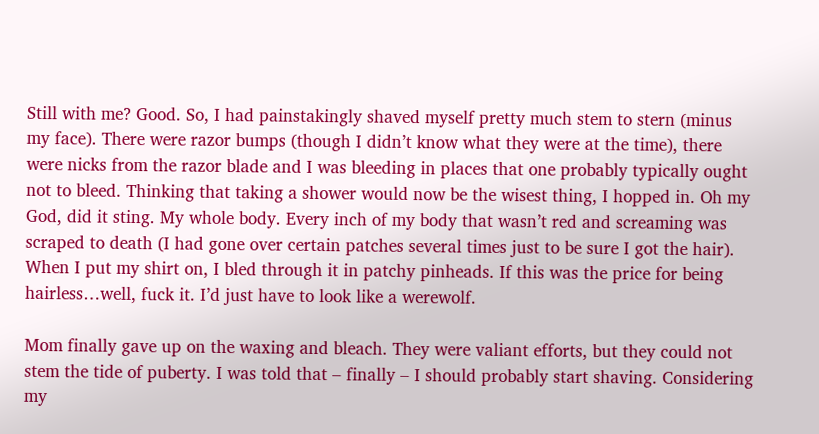Still with me? Good. So, I had painstakingly shaved myself pretty much stem to stern (minus my face). There were razor bumps (though I didn’t know what they were at the time), there were nicks from the razor blade and I was bleeding in places that one probably typically ought not to bleed. Thinking that taking a shower would now be the wisest thing, I hopped in. Oh my God, did it sting. My whole body. Every inch of my body that wasn’t red and screaming was scraped to death (I had gone over certain patches several times just to be sure I got the hair). When I put my shirt on, I bled through it in patchy pinheads. If this was the price for being hairless…well, fuck it. I’d just have to look like a werewolf.

Mom finally gave up on the waxing and bleach. They were valiant efforts, but they could not stem the tide of puberty. I was told that – finally – I should probably start shaving. Considering my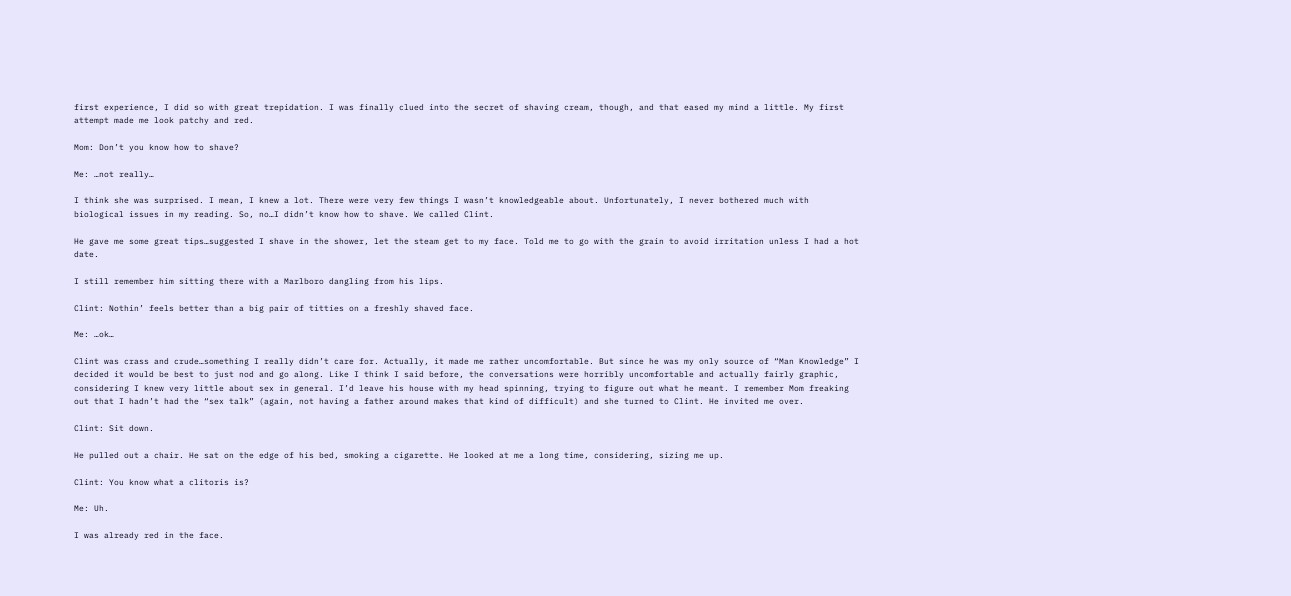first experience, I did so with great trepidation. I was finally clued into the secret of shaving cream, though, and that eased my mind a little. My first attempt made me look patchy and red.

Mom: Don’t you know how to shave?

Me: …not really…

I think she was surprised. I mean, I knew a lot. There were very few things I wasn’t knowledgeable about. Unfortunately, I never bothered much with biological issues in my reading. So, no…I didn’t know how to shave. We called Clint.

He gave me some great tips…suggested I shave in the shower, let the steam get to my face. Told me to go with the grain to avoid irritation unless I had a hot date.

I still remember him sitting there with a Marlboro dangling from his lips.

Clint: Nothin’ feels better than a big pair of titties on a freshly shaved face.

Me: …ok…

Clint was crass and crude…something I really didn’t care for. Actually, it made me rather uncomfortable. But since he was my only source of “Man Knowledge” I decided it would be best to just nod and go along. Like I think I said before, the conversations were horribly uncomfortable and actually fairly graphic, considering I knew very little about sex in general. I’d leave his house with my head spinning, trying to figure out what he meant. I remember Mom freaking out that I hadn’t had the “sex talk” (again, not having a father around makes that kind of difficult) and she turned to Clint. He invited me over.

Clint: Sit down.

He pulled out a chair. He sat on the edge of his bed, smoking a cigarette. He looked at me a long time, considering, sizing me up.

Clint: You know what a clitoris is?

Me: Uh.

I was already red in the face.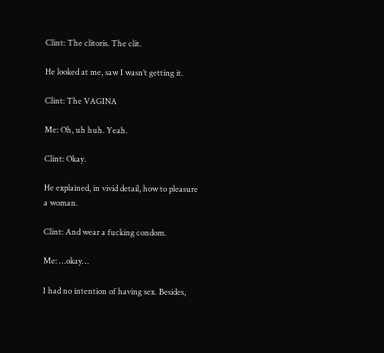Clint: The clitoris. The clit.

He looked at me, saw I wasn’t getting it.

Clint: The VAGINA

Me: Oh, uh huh. Yeah.

Clint: Okay.

He explained, in vivid detail, how to pleasure a woman.

Clint: And wear a fucking condom.

Me: …okay…

I had no intention of having sex. Besides,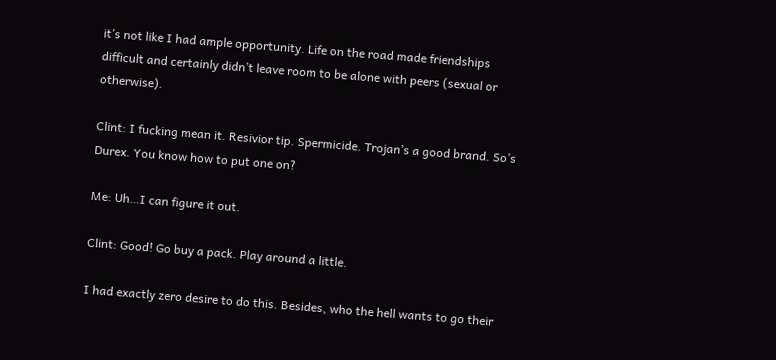it’s not like I had ample opportunity. Life on the road made friendships difficult and certainly didn’t leave room to be alone with peers (sexual or otherwise).

Clint: I fucking mean it. Resivior tip. Spermicide. Trojan’s a good brand. So’s Durex. You know how to put one on?

Me: Uh…I can figure it out.

Clint: Good! Go buy a pack. Play around a little.

I had exactly zero desire to do this. Besides, who the hell wants to go their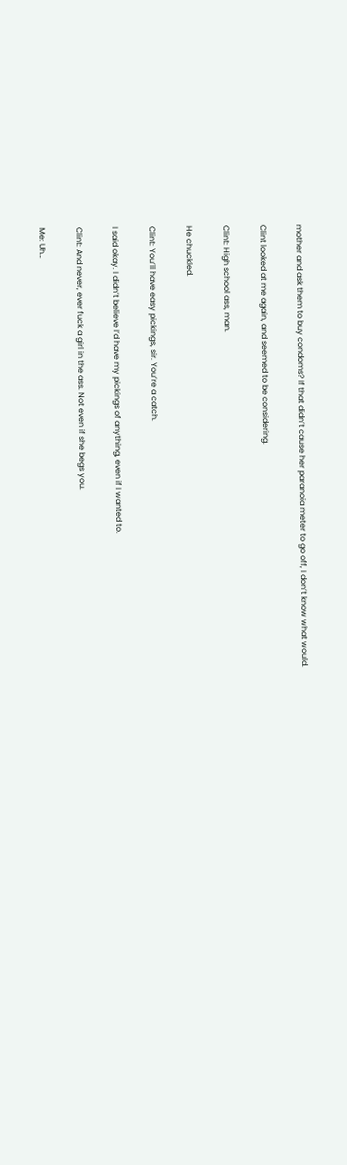mother and ask them to buy condoms? If that didn’t cause her paranoia meter to go off, I don’t know what would.

Clint looked at me again, and seemed to be considering.

Clint: High school ass, man.

He chuckled.

Clint: You’ll have easy pickings, sir. You’re a catch.

I said okay. I didn’t believe I’d have my pickings of anything, even if I wanted to.

Clint: And never, ever fuck a girl in the ass. Not even if she begs you.

Me: Uh…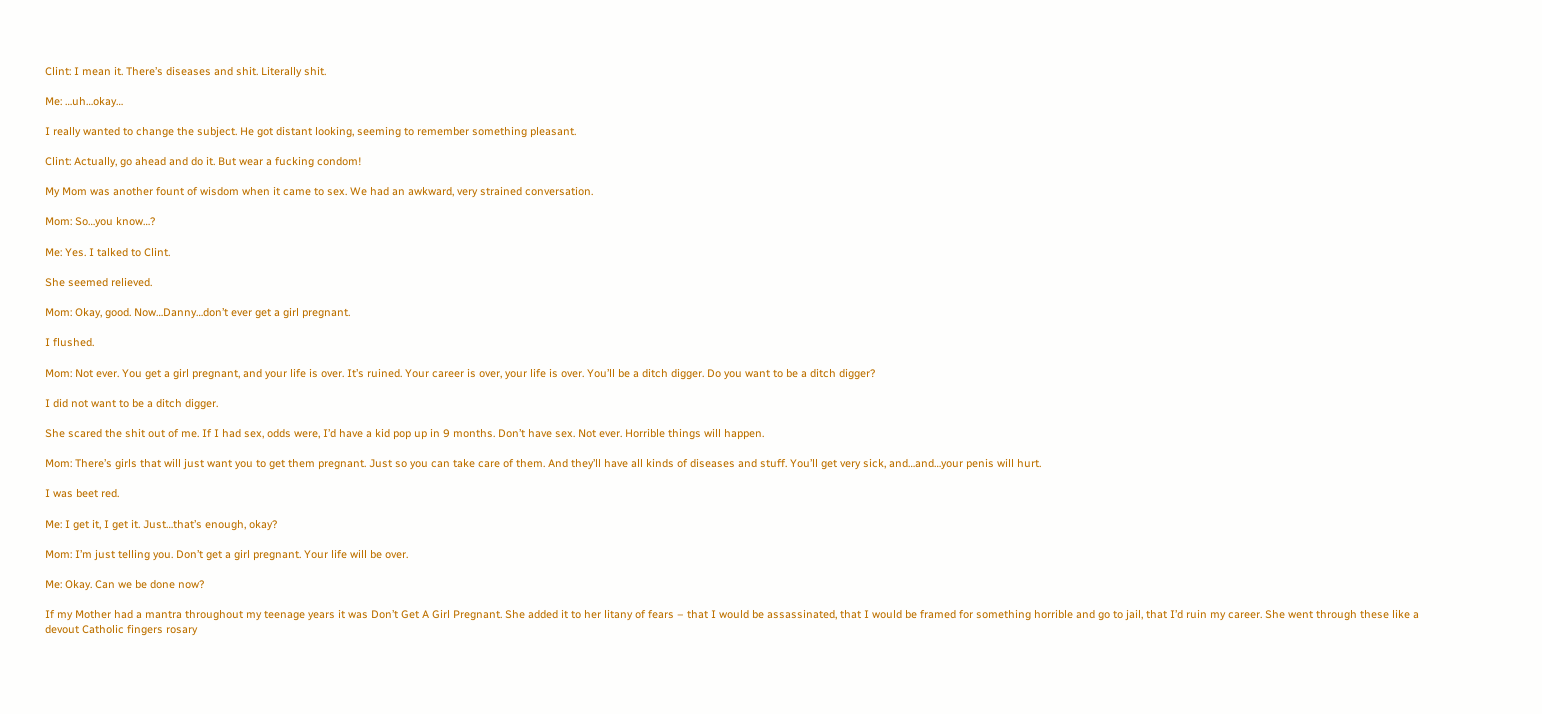Clint: I mean it. There’s diseases and shit. Literally shit.

Me: …uh…okay…

I really wanted to change the subject. He got distant looking, seeming to remember something pleasant.

Clint: Actually, go ahead and do it. But wear a fucking condom!

My Mom was another fount of wisdom when it came to sex. We had an awkward, very strained conversation.

Mom: So…you know…?

Me: Yes. I talked to Clint.

She seemed relieved.

Mom: Okay, good. Now…Danny…don’t ever get a girl pregnant.

I flushed.

Mom: Not ever. You get a girl pregnant, and your life is over. It’s ruined. Your career is over, your life is over. You’ll be a ditch digger. Do you want to be a ditch digger?

I did not want to be a ditch digger.

She scared the shit out of me. If I had sex, odds were, I’d have a kid pop up in 9 months. Don’t have sex. Not ever. Horrible things will happen.

Mom: There’s girls that will just want you to get them pregnant. Just so you can take care of them. And they’ll have all kinds of diseases and stuff. You’ll get very sick, and…and…your penis will hurt.

I was beet red.

Me: I get it, I get it. Just…that’s enough, okay?

Mom: I’m just telling you. Don’t get a girl pregnant. Your life will be over.

Me: Okay. Can we be done now?

If my Mother had a mantra throughout my teenage years it was Don’t Get A Girl Pregnant. She added it to her litany of fears – that I would be assassinated, that I would be framed for something horrible and go to jail, that I’d ruin my career. She went through these like a devout Catholic fingers rosary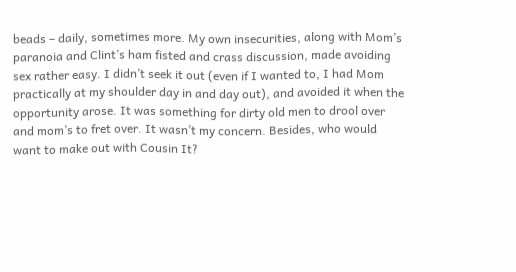beads – daily, sometimes more. My own insecurities, along with Mom’s paranoia and Clint’s ham fisted and crass discussion, made avoiding sex rather easy. I didn’t seek it out (even if I wanted to, I had Mom practically at my shoulder day in and day out), and avoided it when the opportunity arose. It was something for dirty old men to drool over and mom’s to fret over. It wasn’t my concern. Besides, who would want to make out with Cousin It?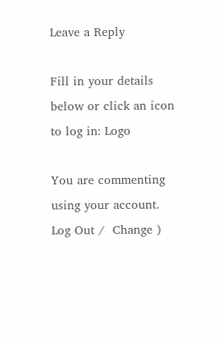Leave a Reply

Fill in your details below or click an icon to log in: Logo

You are commenting using your account. Log Out /  Change )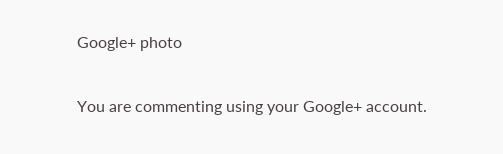Google+ photo

You are commenting using your Google+ account.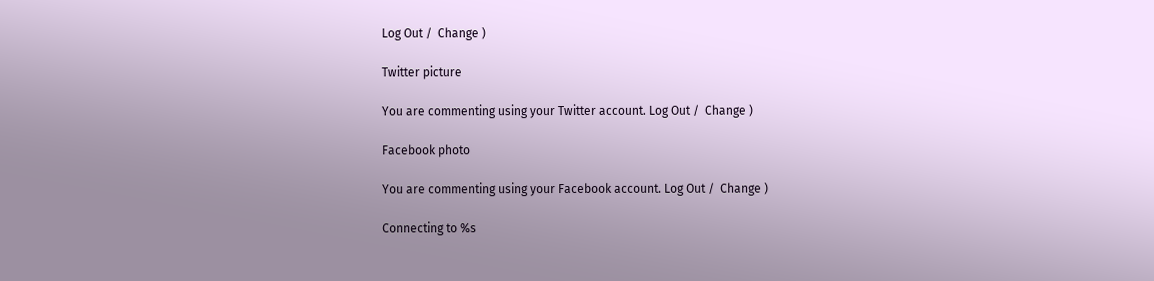Log Out /  Change )

Twitter picture

You are commenting using your Twitter account. Log Out /  Change )

Facebook photo

You are commenting using your Facebook account. Log Out /  Change )

Connecting to %s